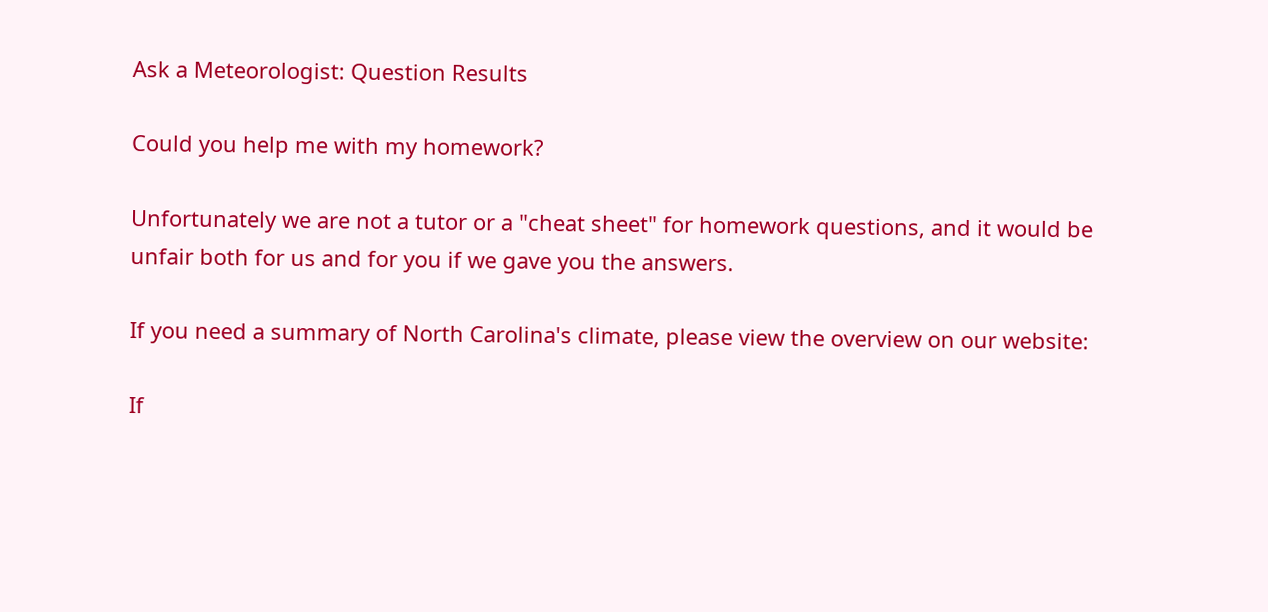Ask a Meteorologist: Question Results

Could you help me with my homework?

Unfortunately we are not a tutor or a "cheat sheet" for homework questions, and it would be unfair both for us and for you if we gave you the answers.

If you need a summary of North Carolina's climate, please view the overview on our website:

If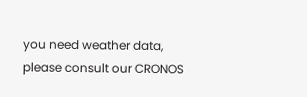you need weather data, please consult our CRONOS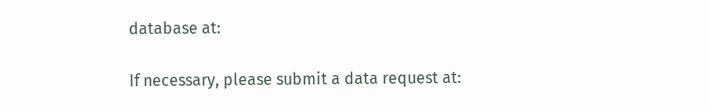database at:

If necessary, please submit a data request at: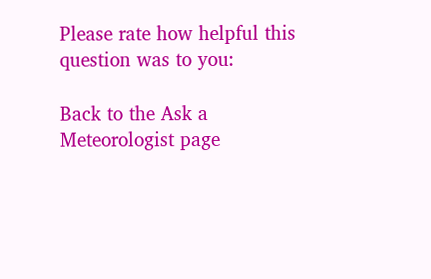Please rate how helpful this question was to you:

Back to the Ask a Meteorologist page